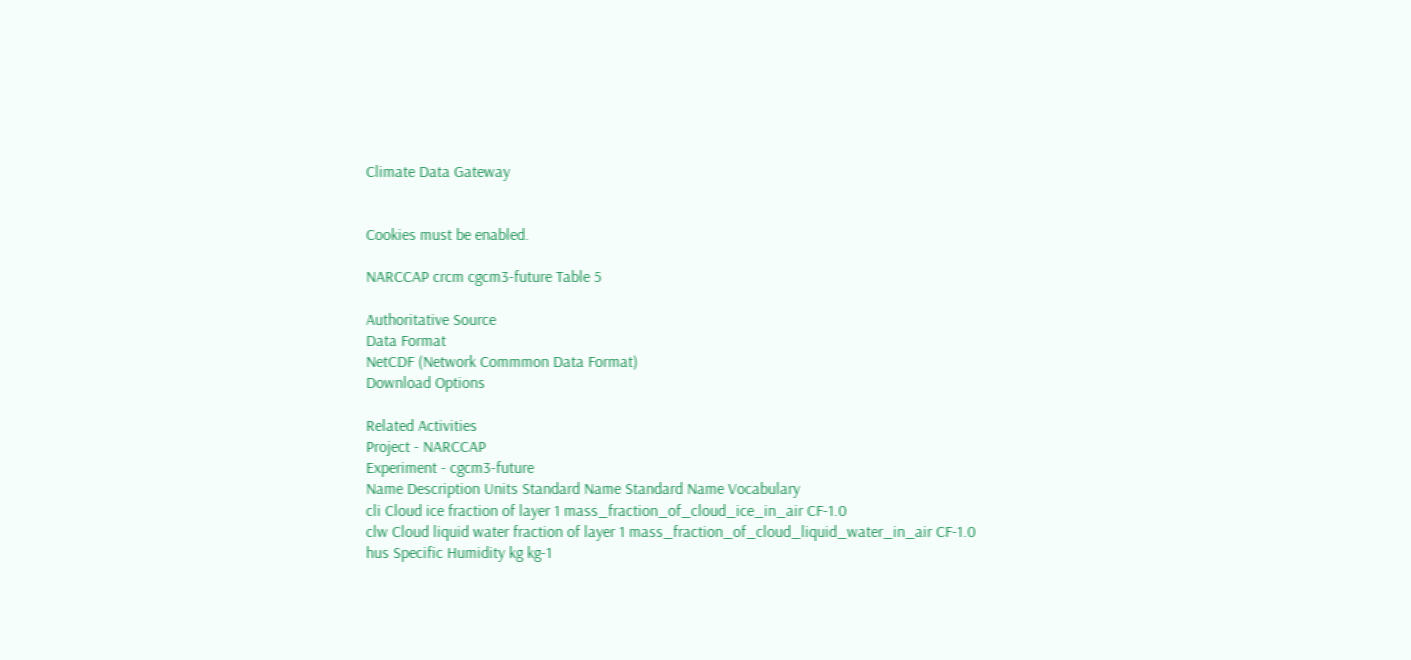Climate Data Gateway


Cookies must be enabled.

NARCCAP crcm cgcm3-future Table 5

Authoritative Source
Data Format
NetCDF (Network Commmon Data Format)
Download Options

Related Activities
Project - NARCCAP
Experiment - cgcm3-future
Name Description Units Standard Name Standard Name Vocabulary
cli Cloud ice fraction of layer 1 mass_fraction_of_cloud_ice_in_air CF-1.0
clw Cloud liquid water fraction of layer 1 mass_fraction_of_cloud_liquid_water_in_air CF-1.0
hus Specific Humidity kg kg-1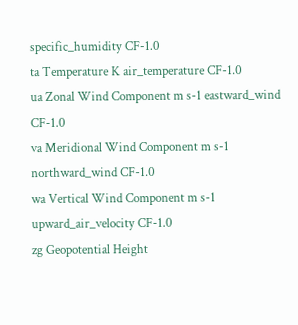specific_humidity CF-1.0
ta Temperature K air_temperature CF-1.0
ua Zonal Wind Component m s-1 eastward_wind CF-1.0
va Meridional Wind Component m s-1 northward_wind CF-1.0
wa Vertical Wind Component m s-1 upward_air_velocity CF-1.0
zg Geopotential Height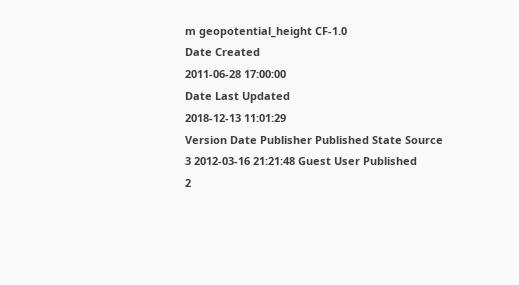m geopotential_height CF-1.0
Date Created
2011-06-28 17:00:00
Date Last Updated
2018-12-13 11:01:29
Version Date Publisher Published State Source
3 2012-03-16 21:21:48 Guest User Published
2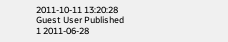2011-10-11 13:20:28 Guest User Published
1 2011-06-28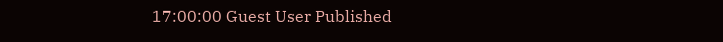17:00:00 Guest User Published